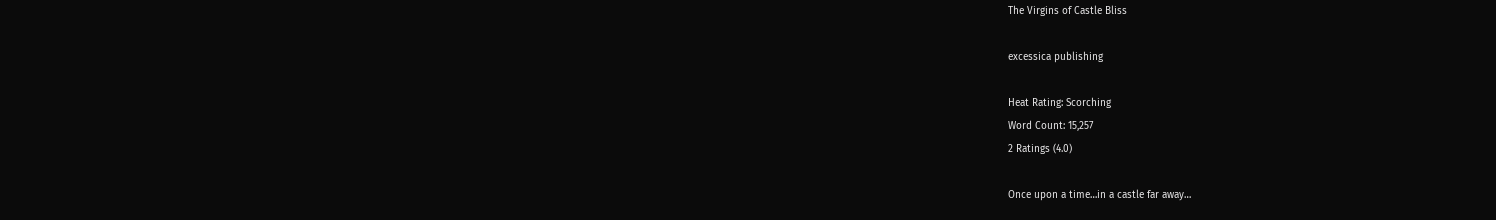The Virgins of Castle Bliss

excessica publishing

Heat Rating: Scorching
Word Count: 15,257
2 Ratings (4.0)

Once upon a time…in a castle far away…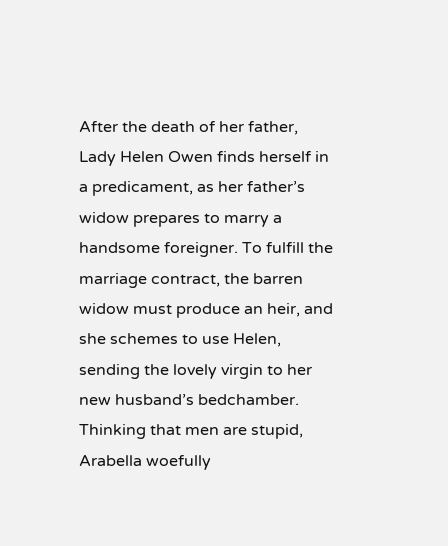After the death of her father, Lady Helen Owen finds herself in a predicament, as her father’s widow prepares to marry a handsome foreigner. To fulfill the marriage contract, the barren widow must produce an heir, and she schemes to use Helen, sending the lovely virgin to her new husband’s bedchamber. Thinking that men are stupid, Arabella woefully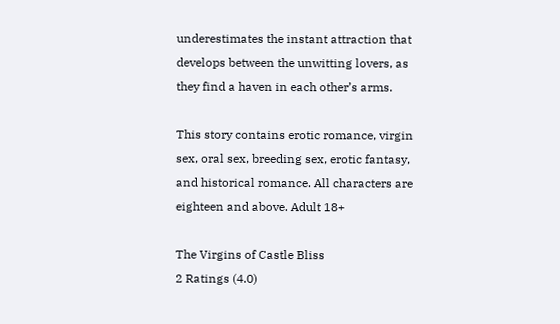underestimates the instant attraction that develops between the unwitting lovers, as they find a haven in each other’s arms.

This story contains erotic romance, virgin sex, oral sex, breeding sex, erotic fantasy, and historical romance. All characters are eighteen and above. Adult 18+

The Virgins of Castle Bliss
2 Ratings (4.0)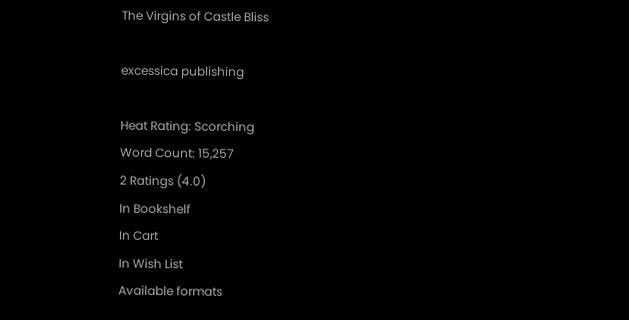The Virgins of Castle Bliss

excessica publishing

Heat Rating: Scorching
Word Count: 15,257
2 Ratings (4.0)
In Bookshelf
In Cart
In Wish List
Available formats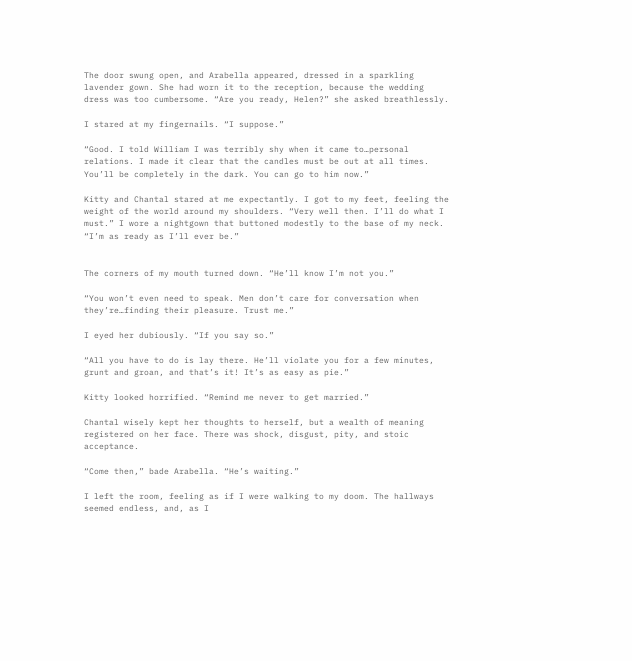The door swung open, and Arabella appeared, dressed in a sparkling lavender gown. She had worn it to the reception, because the wedding dress was too cumbersome. “Are you ready, Helen?” she asked breathlessly.

I stared at my fingernails. “I suppose.”

“Good. I told William I was terribly shy when it came to…personal relations. I made it clear that the candles must be out at all times. You’ll be completely in the dark. You can go to him now.”

Kitty and Chantal stared at me expectantly. I got to my feet, feeling the weight of the world around my shoulders. “Very well then. I’ll do what I must.” I wore a nightgown that buttoned modestly to the base of my neck. “I’m as ready as I’ll ever be.”


The corners of my mouth turned down. “He’ll know I’m not you.”

“You won’t even need to speak. Men don’t care for conversation when they’re…finding their pleasure. Trust me.”

I eyed her dubiously. “If you say so.”

“All you have to do is lay there. He’ll violate you for a few minutes, grunt and groan, and that’s it! It’s as easy as pie.”

Kitty looked horrified. “Remind me never to get married.”

Chantal wisely kept her thoughts to herself, but a wealth of meaning registered on her face. There was shock, disgust, pity, and stoic acceptance.

“Come then,” bade Arabella. “He’s waiting.”

I left the room, feeling as if I were walking to my doom. The hallways seemed endless, and, as I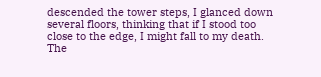descended the tower steps, I glanced down several floors, thinking that if I stood too close to the edge, I might fall to my death. The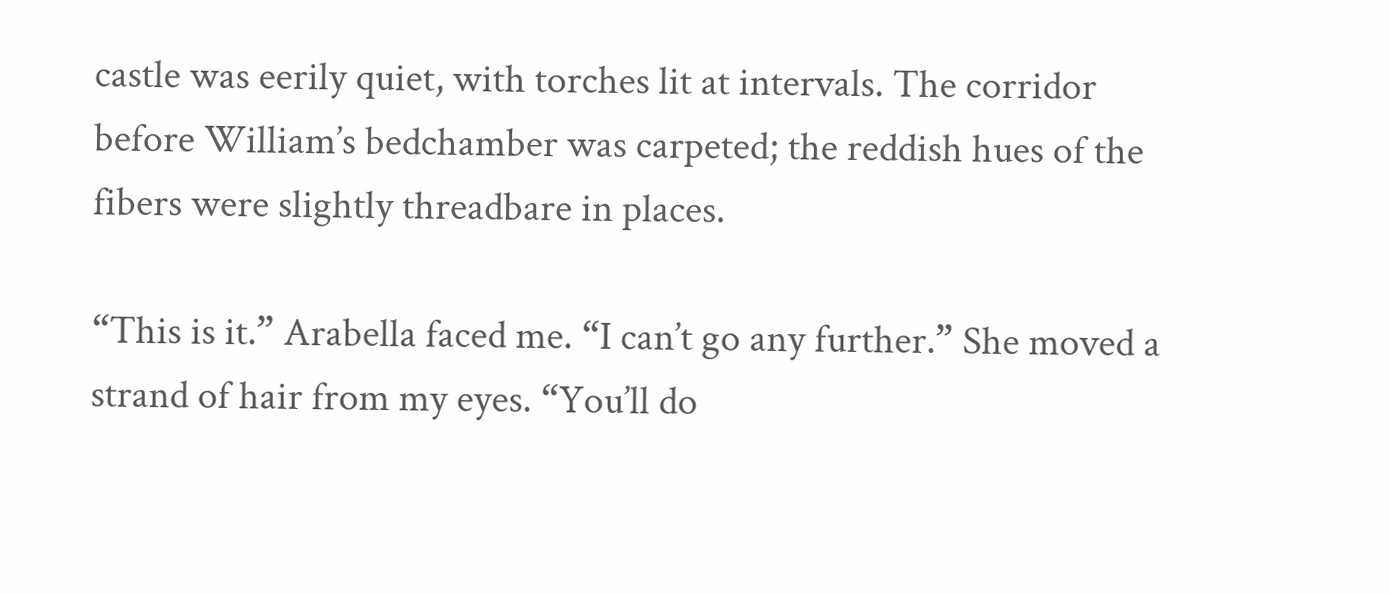castle was eerily quiet, with torches lit at intervals. The corridor before William’s bedchamber was carpeted; the reddish hues of the fibers were slightly threadbare in places.

“This is it.” Arabella faced me. “I can’t go any further.” She moved a strand of hair from my eyes. “You’ll do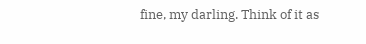fine, my darling. Think of it as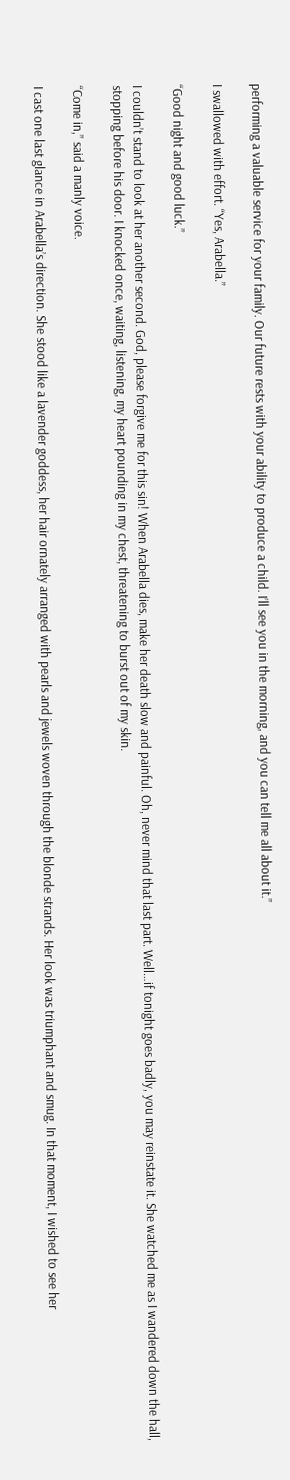performing a valuable service for your family. Our future rests with your ability to produce a child. I’ll see you in the morning, and you can tell me all about it.”

I swallowed with effort. “Yes, Arabella.”

“Good night and good luck.”

I couldn’t stand to look at her another second. God, please forgive me for this sin! When Arabella dies, make her death slow and painful. Oh, never mind that last part. Well…if tonight goes badly, you may reinstate it. She watched me as I wandered down the hall, stopping before his door. I knocked once, waiting, listening, my heart pounding in my chest, threatening to burst out of my skin.

“Come in,” said a manly voice.

I cast one last glance in Arabella’s direction. She stood like a lavender goddess, her hair ornately arranged with pearls and jewels woven through the blonde strands. Her look was triumphant and smug. In that moment, I wished to see her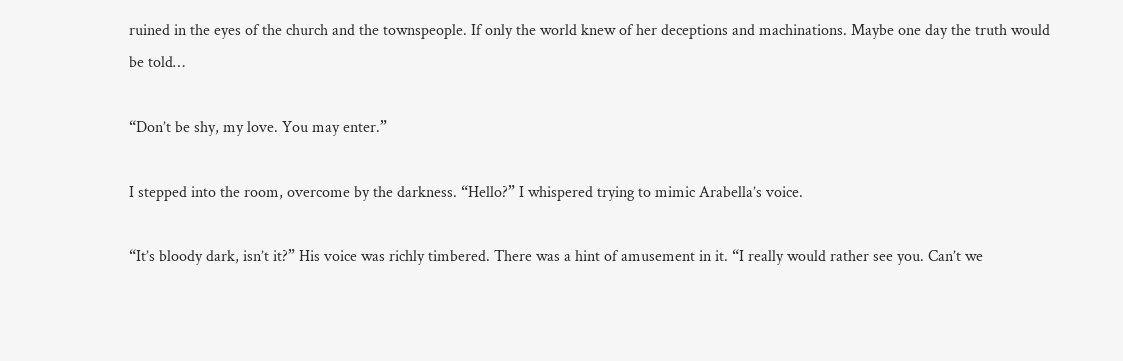ruined in the eyes of the church and the townspeople. If only the world knew of her deceptions and machinations. Maybe one day the truth would be told…

“Don’t be shy, my love. You may enter.”

I stepped into the room, overcome by the darkness. “Hello?” I whispered trying to mimic Arabella’s voice.

“It’s bloody dark, isn’t it?” His voice was richly timbered. There was a hint of amusement in it. “I really would rather see you. Can’t we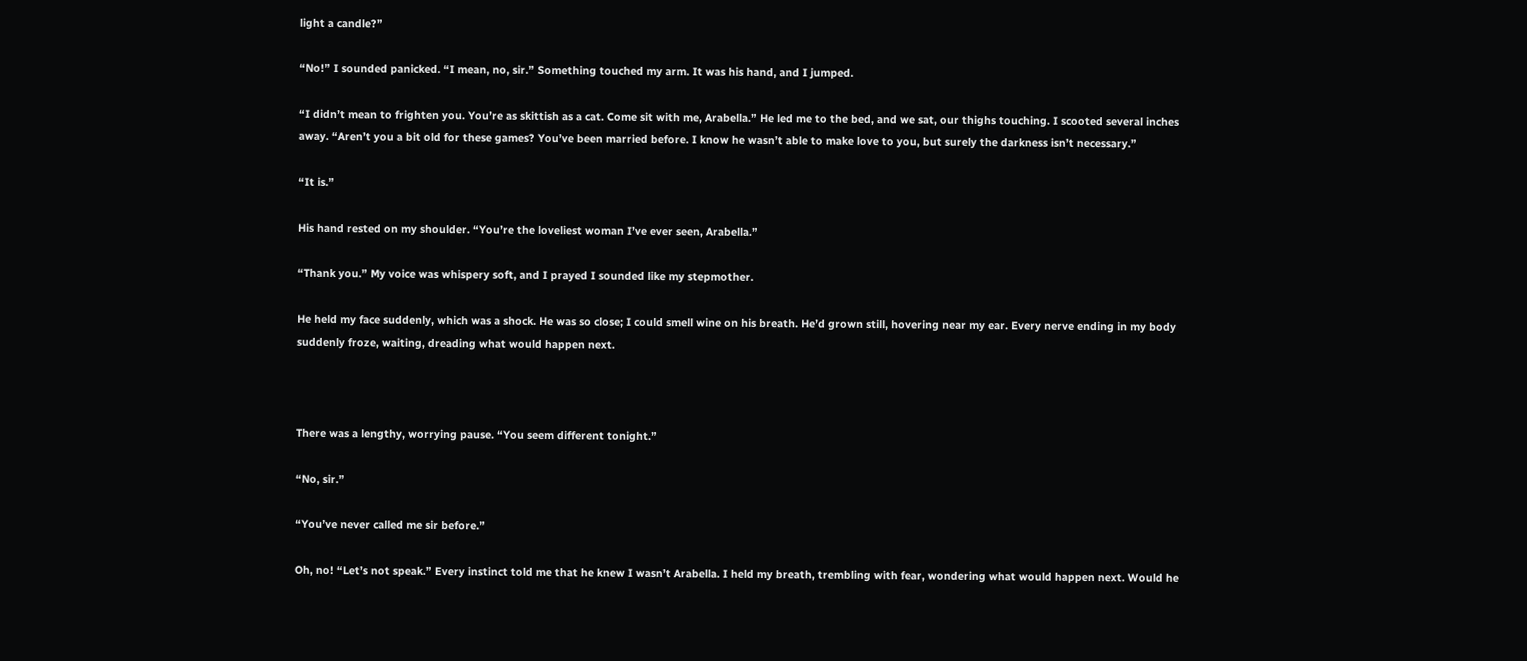light a candle?”

“No!” I sounded panicked. “I mean, no, sir.” Something touched my arm. It was his hand, and I jumped.

“I didn’t mean to frighten you. You’re as skittish as a cat. Come sit with me, Arabella.” He led me to the bed, and we sat, our thighs touching. I scooted several inches away. “Aren’t you a bit old for these games? You’ve been married before. I know he wasn’t able to make love to you, but surely the darkness isn’t necessary.”

“It is.”

His hand rested on my shoulder. “You’re the loveliest woman I’ve ever seen, Arabella.”

“Thank you.” My voice was whispery soft, and I prayed I sounded like my stepmother.

He held my face suddenly, which was a shock. He was so close; I could smell wine on his breath. He’d grown still, hovering near my ear. Every nerve ending in my body suddenly froze, waiting, dreading what would happen next.



There was a lengthy, worrying pause. “You seem different tonight.”

“No, sir.”

“You’ve never called me sir before.”

Oh, no! “Let’s not speak.” Every instinct told me that he knew I wasn’t Arabella. I held my breath, trembling with fear, wondering what would happen next. Would he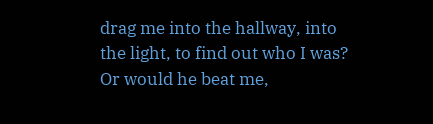drag me into the hallway, into the light, to find out who I was? Or would he beat me,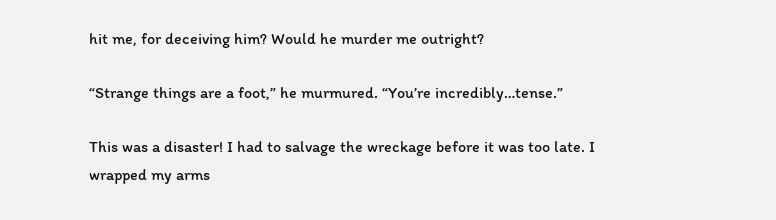hit me, for deceiving him? Would he murder me outright?

“Strange things are a foot,” he murmured. “You’re incredibly…tense.”

This was a disaster! I had to salvage the wreckage before it was too late. I wrapped my arms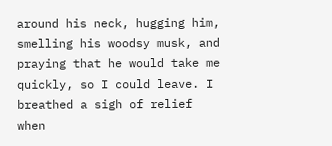around his neck, hugging him, smelling his woodsy musk, and praying that he would take me quickly, so I could leave. I breathed a sigh of relief when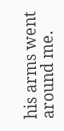his arms went around me.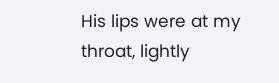His lips were at my throat, lightly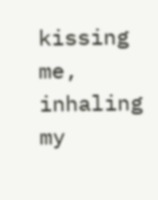kissing me, inhaling my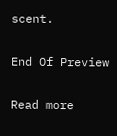scent.

End Of Preview

Read more